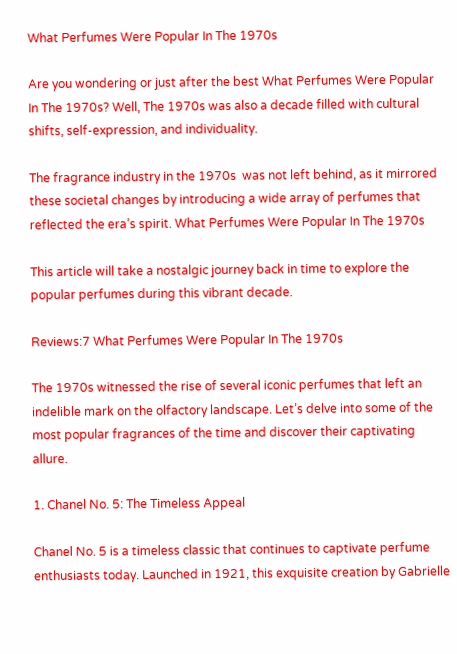What Perfumes Were Popular In The 1970s

Are you wondering or just after the best What Perfumes Were Popular In The 1970s? Well, The 1970s was also a decade filled with cultural shifts, self-expression, and individuality.

The fragrance industry in the 1970s  was not left behind, as it mirrored these societal changes by introducing a wide array of perfumes that reflected the era’s spirit. What Perfumes Were Popular In The 1970s

This article will take a nostalgic journey back in time to explore the popular perfumes during this vibrant decade.

Reviews:7 What Perfumes Were Popular In The 1970s

The 1970s witnessed the rise of several iconic perfumes that left an indelible mark on the olfactory landscape. Let’s delve into some of the most popular fragrances of the time and discover their captivating allure.

1. Chanel No. 5: The Timeless Appeal

Chanel No. 5 is a timeless classic that continues to captivate perfume enthusiasts today. Launched in 1921, this exquisite creation by Gabrielle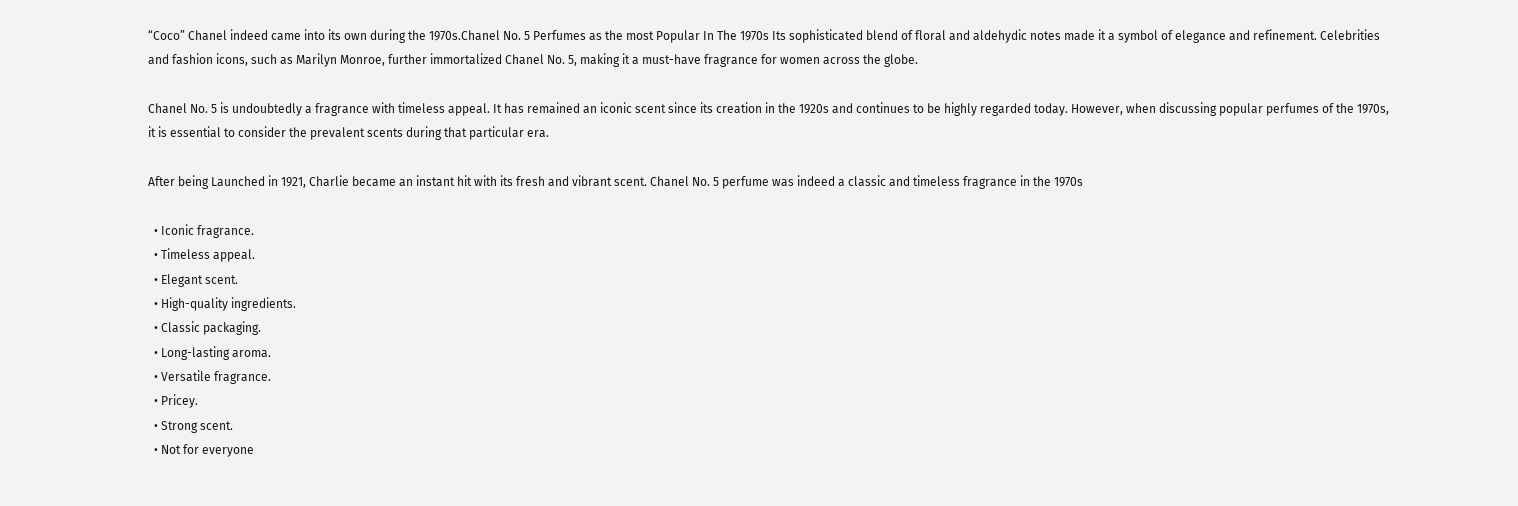“Coco” Chanel indeed came into its own during the 1970s.Chanel No. 5 Perfumes as the most Popular In The 1970s Its sophisticated blend of floral and aldehydic notes made it a symbol of elegance and refinement. Celebrities and fashion icons, such as Marilyn Monroe, further immortalized Chanel No. 5, making it a must-have fragrance for women across the globe.

Chanel No. 5 is undoubtedly a fragrance with timeless appeal. It has remained an iconic scent since its creation in the 1920s and continues to be highly regarded today. However, when discussing popular perfumes of the 1970s, it is essential to consider the prevalent scents during that particular era.

After being Launched in 1921, Charlie became an instant hit with its fresh and vibrant scent. Chanel No. 5 perfume was indeed a classic and timeless fragrance in the 1970s

  • Iconic fragrance.
  • Timeless appeal.
  • Elegant scent.
  • High-quality ingredients.
  • Classic packaging.
  • Long-lasting aroma.
  • Versatile fragrance.
  • Pricey.
  • Strong scent.
  • Not for everyone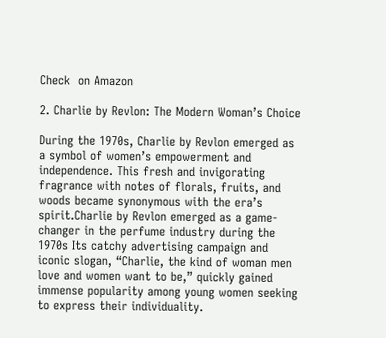Check  on Amazon

2. Charlie by Revlon: The Modern Woman’s Choice

During the 1970s, Charlie by Revlon emerged as a symbol of women’s empowerment and independence. This fresh and invigorating fragrance with notes of florals, fruits, and woods became synonymous with the era’s spirit.Charlie by Revlon emerged as a game-changer in the perfume industry during the 1970s Its catchy advertising campaign and iconic slogan, “Charlie, the kind of woman men love and women want to be,” quickly gained immense popularity among young women seeking to express their individuality.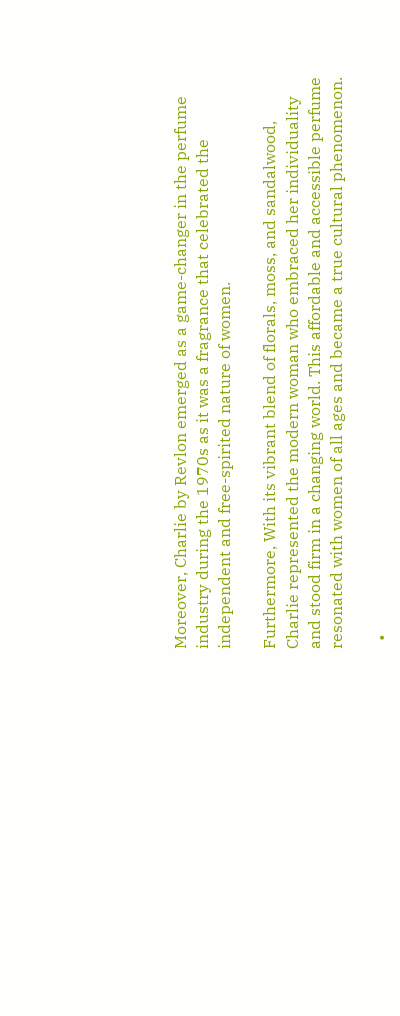Moreover, Charlie by Revlon emerged as a game-changer in the perfume industry during the 1970s as it was a fragrance that celebrated the independent and free-spirited nature of women.

Furthermore, With its vibrant blend of florals, moss, and sandalwood, Charlie represented the modern woman who embraced her individuality and stood firm in a changing world. This affordable and accessible perfume resonated with women of all ages and became a true cultural phenomenon.

  •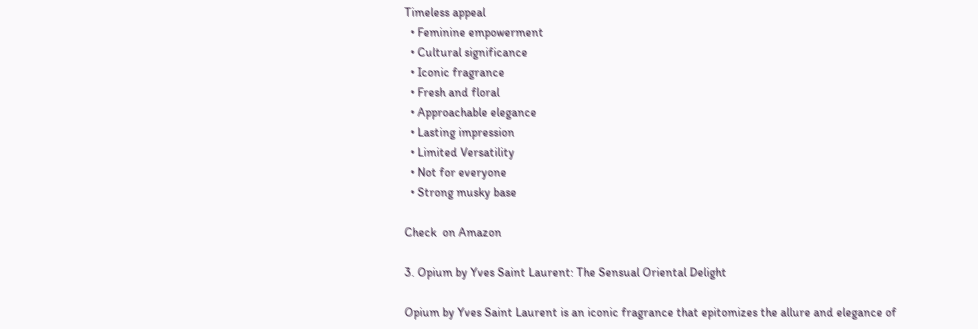Timeless appeal
  • Feminine empowerment
  • Cultural significance
  • Iconic fragrance
  • Fresh and floral
  • Approachable elegance
  • Lasting impression
  • Limited Versatility
  • Not for everyone
  • Strong musky base

Check  on Amazon

3. Opium by Yves Saint Laurent: The Sensual Oriental Delight

Opium by Yves Saint Laurent is an iconic fragrance that epitomizes the allure and elegance of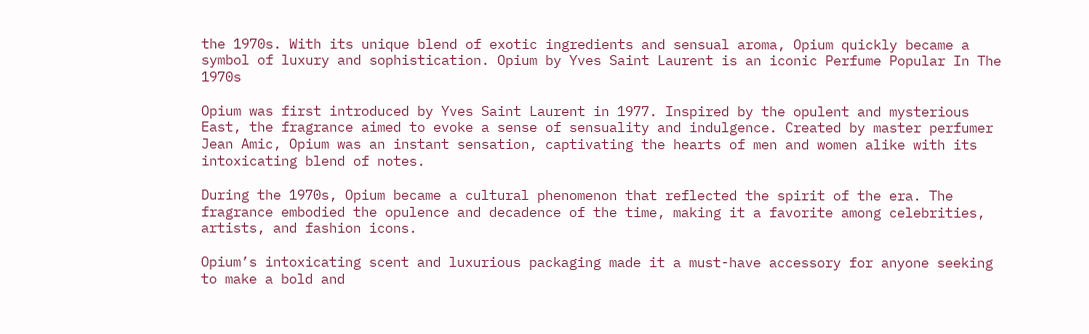the 1970s. With its unique blend of exotic ingredients and sensual aroma, Opium quickly became a symbol of luxury and sophistication. Opium by Yves Saint Laurent is an iconic Perfume Popular In The 1970s

Opium was first introduced by Yves Saint Laurent in 1977. Inspired by the opulent and mysterious East, the fragrance aimed to evoke a sense of sensuality and indulgence. Created by master perfumer Jean Amic, Opium was an instant sensation, captivating the hearts of men and women alike with its intoxicating blend of notes.

During the 1970s, Opium became a cultural phenomenon that reflected the spirit of the era. The fragrance embodied the opulence and decadence of the time, making it a favorite among celebrities, artists, and fashion icons.

Opium’s intoxicating scent and luxurious packaging made it a must-have accessory for anyone seeking to make a bold and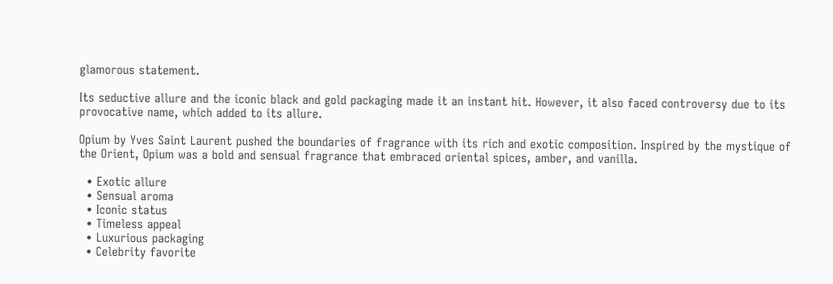glamorous statement.

Its seductive allure and the iconic black and gold packaging made it an instant hit. However, it also faced controversy due to its provocative name, which added to its allure.

Opium by Yves Saint Laurent pushed the boundaries of fragrance with its rich and exotic composition. Inspired by the mystique of the Orient, Opium was a bold and sensual fragrance that embraced oriental spices, amber, and vanilla.

  • Exotic allure
  • Sensual aroma
  • Iconic status
  • Timeless appeal
  • Luxurious packaging
  • Celebrity favorite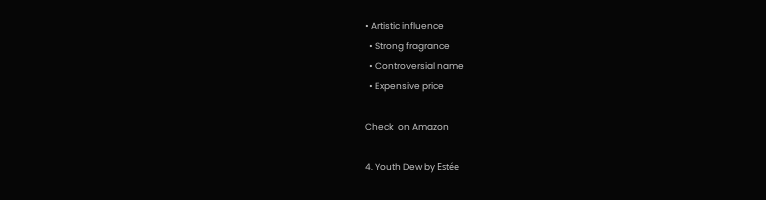• Artistic influence
  • Strong fragrance
  • Controversial name
  • Expensive price

Check  on Amazon

4. Youth Dew by Estée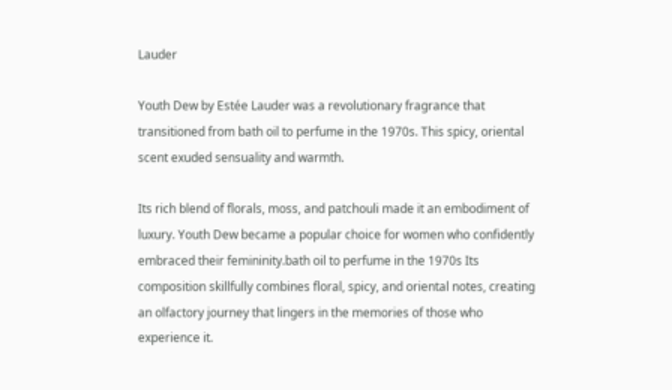Lauder

Youth Dew by Estée Lauder was a revolutionary fragrance that transitioned from bath oil to perfume in the 1970s. This spicy, oriental scent exuded sensuality and warmth.

Its rich blend of florals, moss, and patchouli made it an embodiment of luxury. Youth Dew became a popular choice for women who confidently embraced their femininity.bath oil to perfume in the 1970s Its composition skillfully combines floral, spicy, and oriental notes, creating an olfactory journey that lingers in the memories of those who experience it.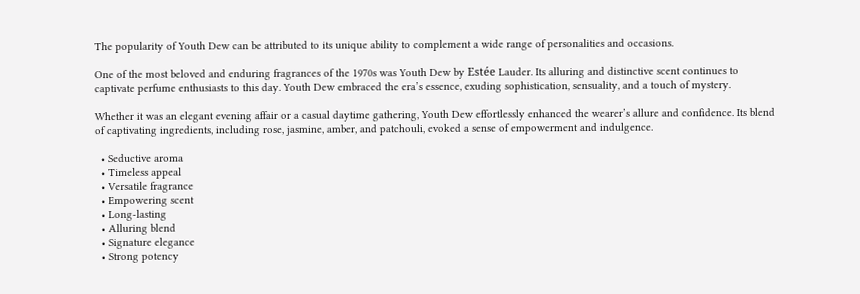The popularity of Youth Dew can be attributed to its unique ability to complement a wide range of personalities and occasions.

One of the most beloved and enduring fragrances of the 1970s was Youth Dew by Estée Lauder. Its alluring and distinctive scent continues to captivate perfume enthusiasts to this day. Youth Dew embraced the era’s essence, exuding sophistication, sensuality, and a touch of mystery.

Whether it was an elegant evening affair or a casual daytime gathering, Youth Dew effortlessly enhanced the wearer’s allure and confidence. Its blend of captivating ingredients, including rose, jasmine, amber, and patchouli, evoked a sense of empowerment and indulgence.

  • Seductive aroma
  • Timeless appeal
  • Versatile fragrance
  • Empowering scent
  • Long-lasting
  • Alluring blend
  • Signature elegance
  • Strong potency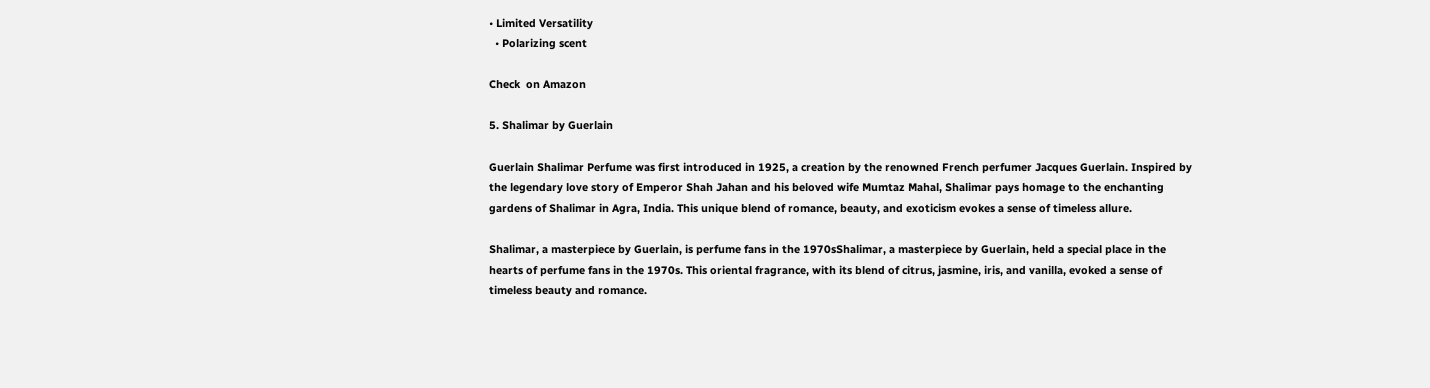• Limited Versatility
  • Polarizing scent

Check  on Amazon

5. Shalimar by Guerlain

Guerlain Shalimar Perfume was first introduced in 1925, a creation by the renowned French perfumer Jacques Guerlain. Inspired by the legendary love story of Emperor Shah Jahan and his beloved wife Mumtaz Mahal, Shalimar pays homage to the enchanting gardens of Shalimar in Agra, India. This unique blend of romance, beauty, and exoticism evokes a sense of timeless allure.

Shalimar, a masterpiece by Guerlain, is perfume fans in the 1970sShalimar, a masterpiece by Guerlain, held a special place in the hearts of perfume fans in the 1970s. This oriental fragrance, with its blend of citrus, jasmine, iris, and vanilla, evoked a sense of timeless beauty and romance.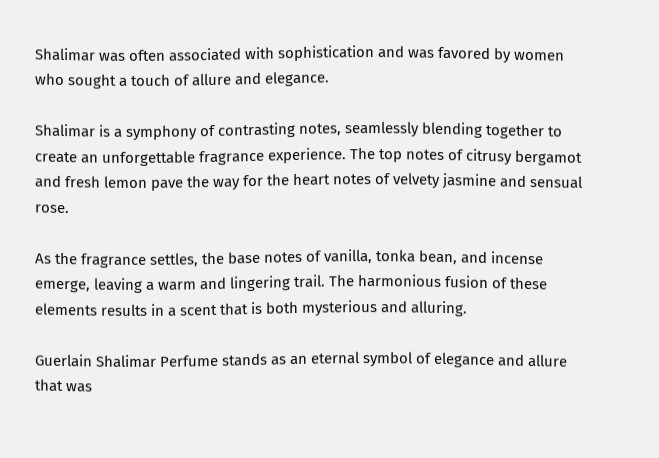Shalimar was often associated with sophistication and was favored by women who sought a touch of allure and elegance.

Shalimar is a symphony of contrasting notes, seamlessly blending together to create an unforgettable fragrance experience. The top notes of citrusy bergamot and fresh lemon pave the way for the heart notes of velvety jasmine and sensual rose.

As the fragrance settles, the base notes of vanilla, tonka bean, and incense emerge, leaving a warm and lingering trail. The harmonious fusion of these elements results in a scent that is both mysterious and alluring.

Guerlain Shalimar Perfume stands as an eternal symbol of elegance and allure that was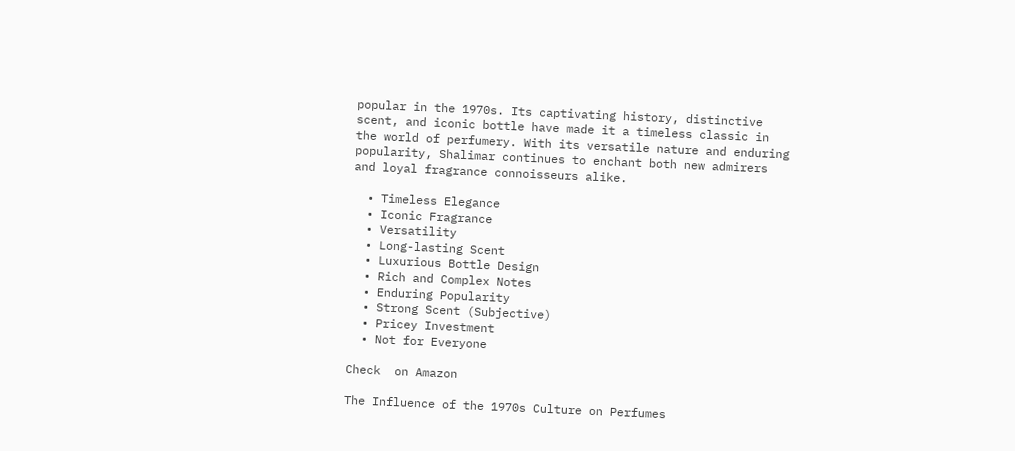popular in the 1970s. Its captivating history, distinctive scent, and iconic bottle have made it a timeless classic in the world of perfumery. With its versatile nature and enduring popularity, Shalimar continues to enchant both new admirers and loyal fragrance connoisseurs alike.

  • Timeless Elegance
  • Iconic Fragrance
  • Versatility
  • Long-lasting Scent
  • Luxurious Bottle Design
  • Rich and Complex Notes
  • Enduring Popularity
  • Strong Scent (Subjective)
  • Pricey Investment
  • Not for Everyone

Check  on Amazon

The Influence of the 1970s Culture on Perfumes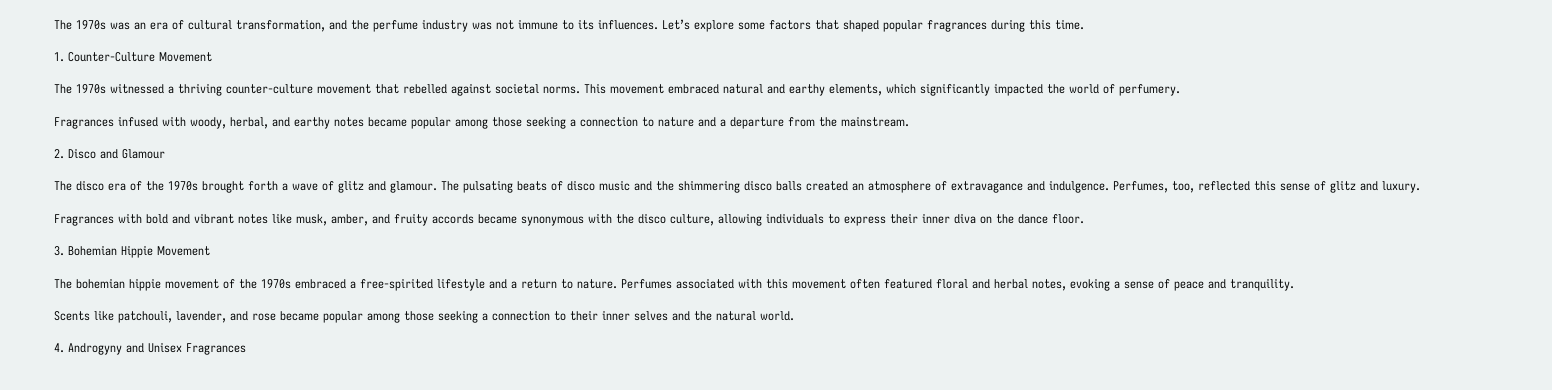The 1970s was an era of cultural transformation, and the perfume industry was not immune to its influences. Let’s explore some factors that shaped popular fragrances during this time.

1. Counter-Culture Movement

The 1970s witnessed a thriving counter-culture movement that rebelled against societal norms. This movement embraced natural and earthy elements, which significantly impacted the world of perfumery.

Fragrances infused with woody, herbal, and earthy notes became popular among those seeking a connection to nature and a departure from the mainstream.

2. Disco and Glamour

The disco era of the 1970s brought forth a wave of glitz and glamour. The pulsating beats of disco music and the shimmering disco balls created an atmosphere of extravagance and indulgence. Perfumes, too, reflected this sense of glitz and luxury.

Fragrances with bold and vibrant notes like musk, amber, and fruity accords became synonymous with the disco culture, allowing individuals to express their inner diva on the dance floor.

3. Bohemian Hippie Movement

The bohemian hippie movement of the 1970s embraced a free-spirited lifestyle and a return to nature. Perfumes associated with this movement often featured floral and herbal notes, evoking a sense of peace and tranquility.

Scents like patchouli, lavender, and rose became popular among those seeking a connection to their inner selves and the natural world.

4. Androgyny and Unisex Fragrances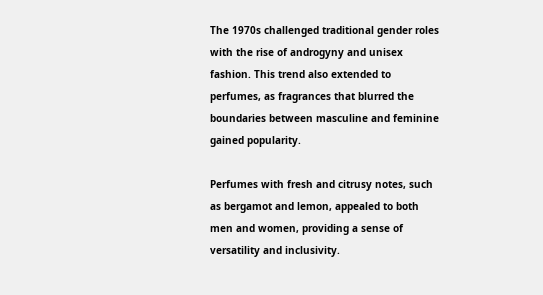The 1970s challenged traditional gender roles with the rise of androgyny and unisex fashion. This trend also extended to perfumes, as fragrances that blurred the boundaries between masculine and feminine gained popularity.

Perfumes with fresh and citrusy notes, such as bergamot and lemon, appealed to both men and women, providing a sense of versatility and inclusivity.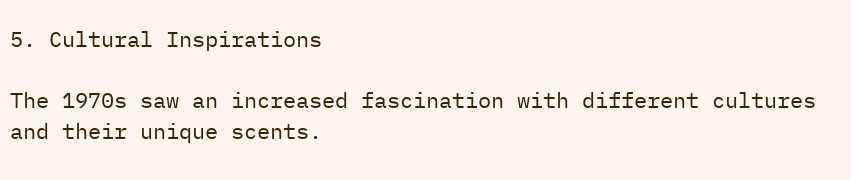5. Cultural Inspirations

The 1970s saw an increased fascination with different cultures and their unique scents.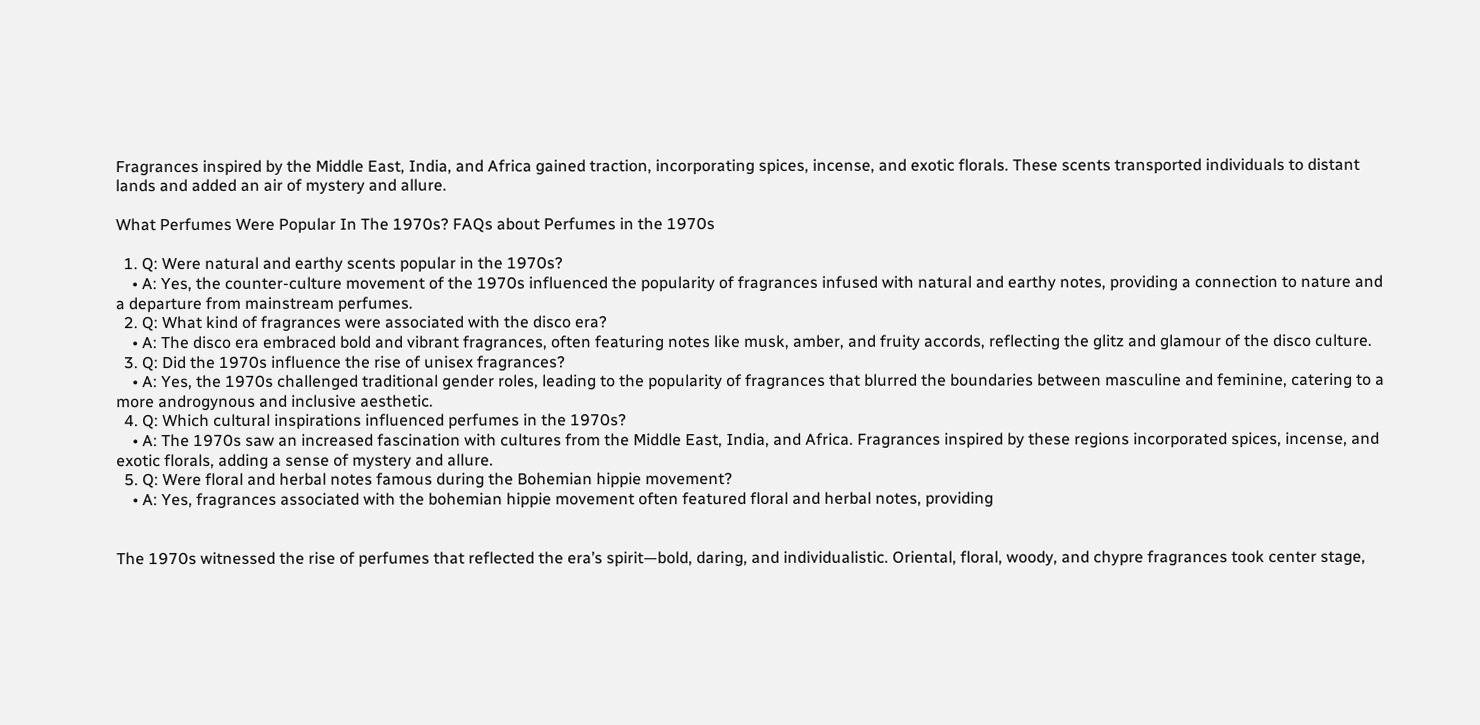Fragrances inspired by the Middle East, India, and Africa gained traction, incorporating spices, incense, and exotic florals. These scents transported individuals to distant lands and added an air of mystery and allure.

What Perfumes Were Popular In The 1970s? FAQs about Perfumes in the 1970s

  1. Q: Were natural and earthy scents popular in the 1970s?
    • A: Yes, the counter-culture movement of the 1970s influenced the popularity of fragrances infused with natural and earthy notes, providing a connection to nature and a departure from mainstream perfumes.
  2. Q: What kind of fragrances were associated with the disco era?
    • A: The disco era embraced bold and vibrant fragrances, often featuring notes like musk, amber, and fruity accords, reflecting the glitz and glamour of the disco culture.
  3. Q: Did the 1970s influence the rise of unisex fragrances?
    • A: Yes, the 1970s challenged traditional gender roles, leading to the popularity of fragrances that blurred the boundaries between masculine and feminine, catering to a more androgynous and inclusive aesthetic.
  4. Q: Which cultural inspirations influenced perfumes in the 1970s?
    • A: The 1970s saw an increased fascination with cultures from the Middle East, India, and Africa. Fragrances inspired by these regions incorporated spices, incense, and exotic florals, adding a sense of mystery and allure.
  5. Q: Were floral and herbal notes famous during the Bohemian hippie movement?
    • A: Yes, fragrances associated with the bohemian hippie movement often featured floral and herbal notes, providing


The 1970s witnessed the rise of perfumes that reflected the era’s spirit—bold, daring, and individualistic. Oriental, floral, woody, and chypre fragrances took center stage,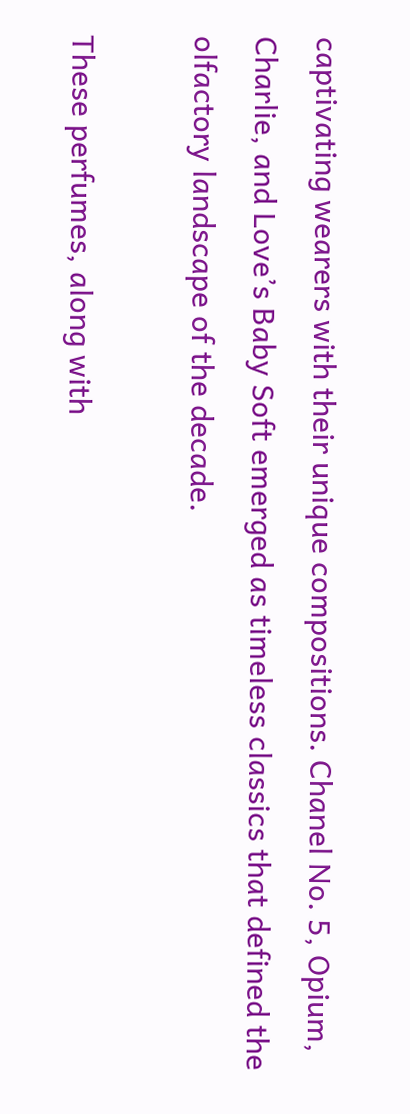captivating wearers with their unique compositions. Chanel No. 5, Opium, Charlie, and Love’s Baby Soft emerged as timeless classics that defined the olfactory landscape of the decade.

These perfumes, along with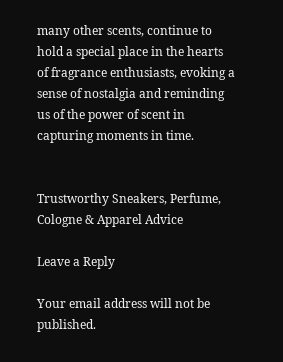many other scents, continue to hold a special place in the hearts of fragrance enthusiasts, evoking a sense of nostalgia and reminding us of the power of scent in capturing moments in time.


Trustworthy Sneakers, Perfume, Cologne & Apparel Advice

Leave a Reply

Your email address will not be published.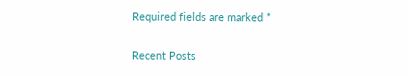Required fields are marked *

Recent Posts